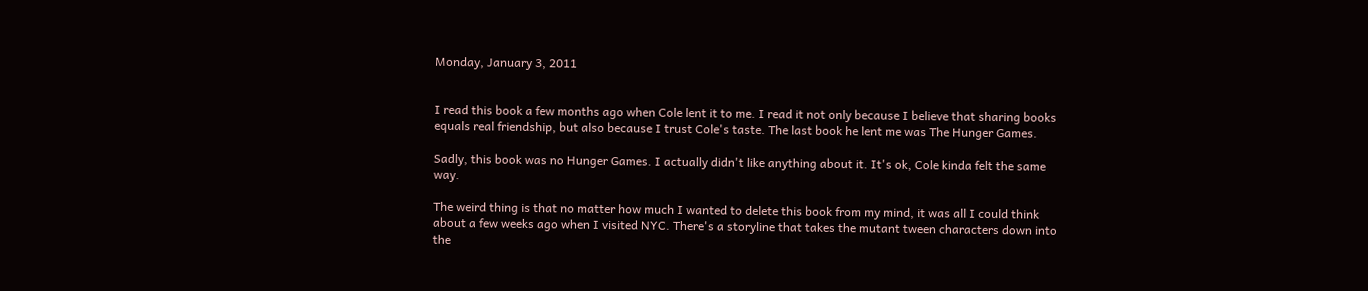Monday, January 3, 2011


I read this book a few months ago when Cole lent it to me. I read it not only because I believe that sharing books equals real friendship, but also because I trust Cole's taste. The last book he lent me was The Hunger Games.

Sadly, this book was no Hunger Games. I actually didn't like anything about it. It's ok, Cole kinda felt the same way.

The weird thing is that no matter how much I wanted to delete this book from my mind, it was all I could think about a few weeks ago when I visited NYC. There's a storyline that takes the mutant tween characters down into the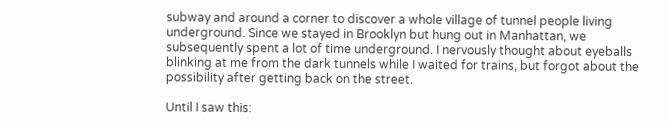subway and around a corner to discover a whole village of tunnel people living underground. Since we stayed in Brooklyn but hung out in Manhattan, we subsequently spent a lot of time underground. I nervously thought about eyeballs blinking at me from the dark tunnels while I waited for trains, but forgot about the possibility after getting back on the street.

Until I saw this: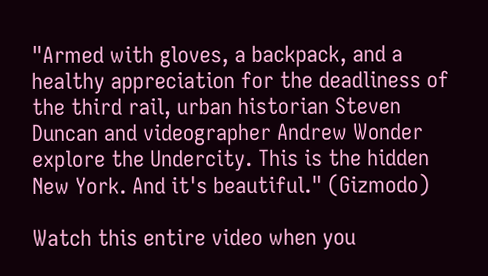"Armed with gloves, a backpack, and a healthy appreciation for the deadliness of the third rail, urban historian Steven Duncan and videographer Andrew Wonder explore the Undercity. This is the hidden New York. And it's beautiful." (Gizmodo)

Watch this entire video when you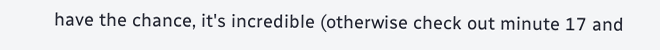have the chance, it's incredible (otherwise check out minute 17 and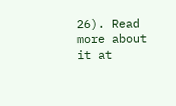26). Read more about it at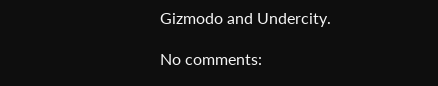Gizmodo and Undercity.

No comments: